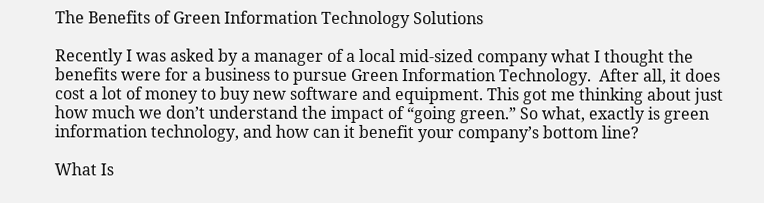The Benefits of Green Information Technology Solutions

Recently I was asked by a manager of a local mid-sized company what I thought the benefits were for a business to pursue Green Information Technology.  After all, it does cost a lot of money to buy new software and equipment. This got me thinking about just how much we don’t understand the impact of “going green.” So what, exactly is green information technology, and how can it benefit your company’s bottom line?

What Is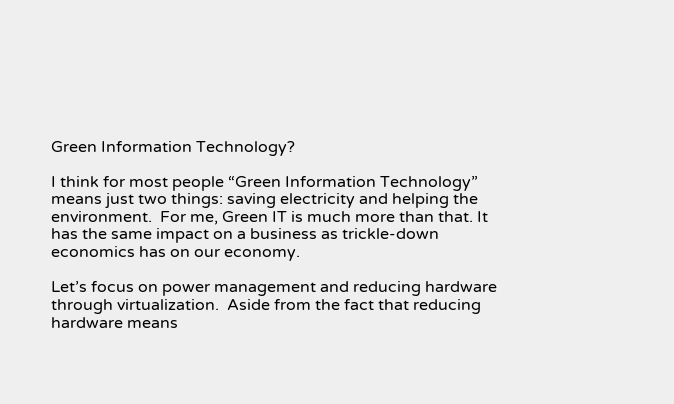Green Information Technology?

I think for most people “Green Information Technology” means just two things: saving electricity and helping the environment.  For me, Green IT is much more than that. It has the same impact on a business as trickle-down economics has on our economy.

Let’s focus on power management and reducing hardware through virtualization.  Aside from the fact that reducing hardware means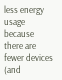less energy usage because there are fewer devices (and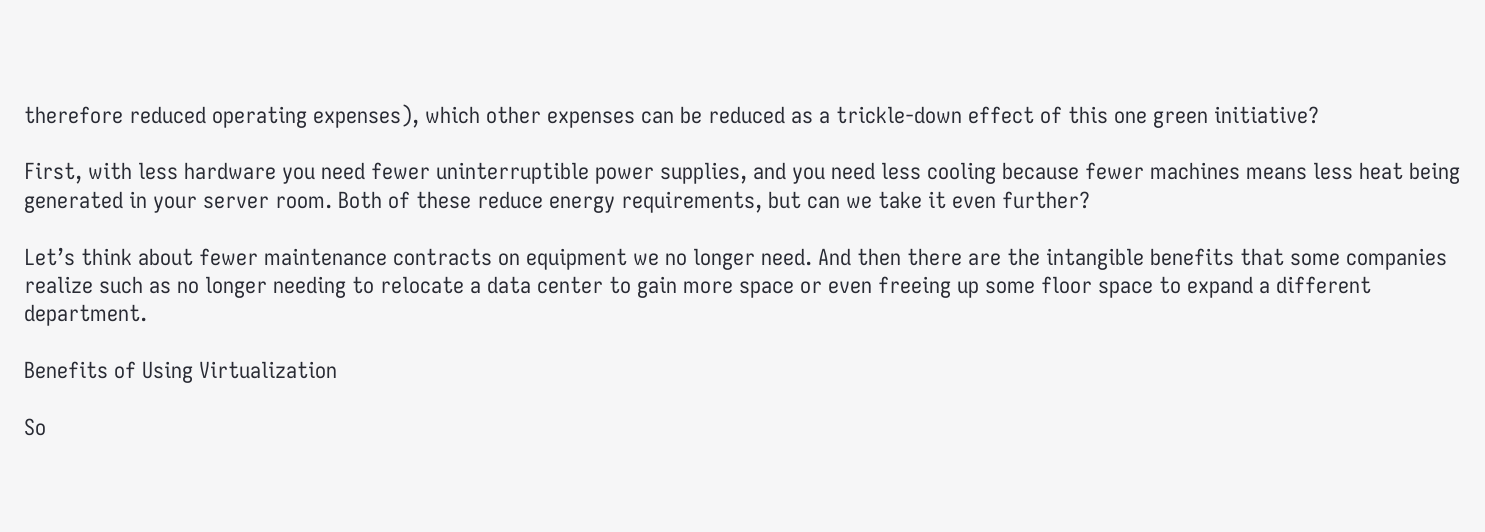therefore reduced operating expenses), which other expenses can be reduced as a trickle-down effect of this one green initiative?

First, with less hardware you need fewer uninterruptible power supplies, and you need less cooling because fewer machines means less heat being generated in your server room. Both of these reduce energy requirements, but can we take it even further?

Let’s think about fewer maintenance contracts on equipment we no longer need. And then there are the intangible benefits that some companies realize such as no longer needing to relocate a data center to gain more space or even freeing up some floor space to expand a different department.

Benefits of Using Virtualization

So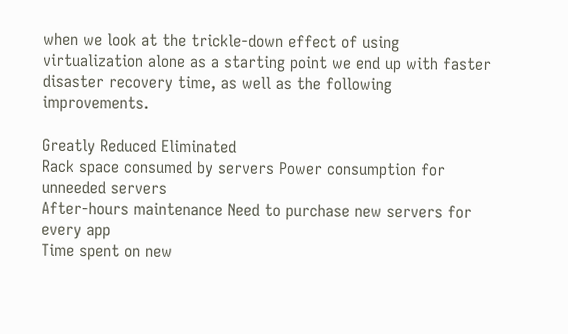when we look at the trickle-down effect of using virtualization alone as a starting point we end up with faster disaster recovery time, as well as the following improvements.

Greatly Reduced Eliminated
Rack space consumed by servers Power consumption for unneeded servers
After-hours maintenance Need to purchase new servers for every app
Time spent on new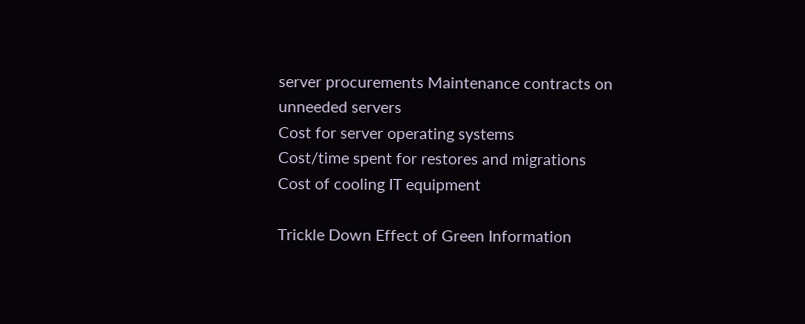server procurements Maintenance contracts on unneeded servers
Cost for server operating systems
Cost/time spent for restores and migrations
Cost of cooling IT equipment

Trickle Down Effect of Green Information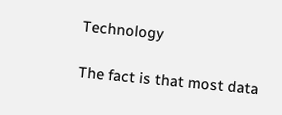Technology

The fact is that most data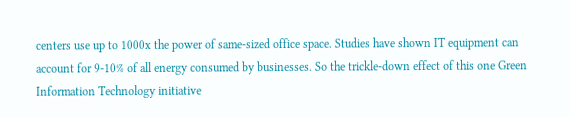centers use up to 1000x the power of same-sized office space. Studies have shown IT equipment can account for 9-10% of all energy consumed by businesses. So the trickle-down effect of this one Green Information Technology initiative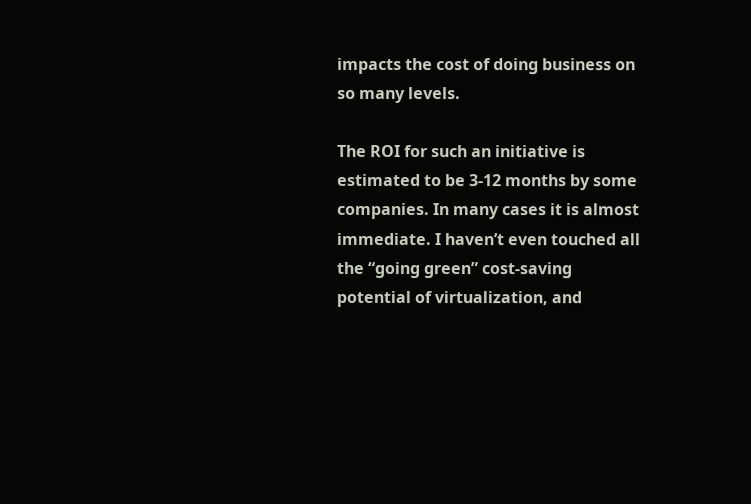impacts the cost of doing business on so many levels.

The ROI for such an initiative is estimated to be 3-12 months by some companies. In many cases it is almost immediate. I haven’t even touched all the “going green” cost-saving potential of virtualization, and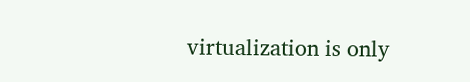virtualization is only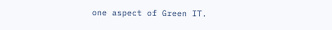one aspect of Green IT.